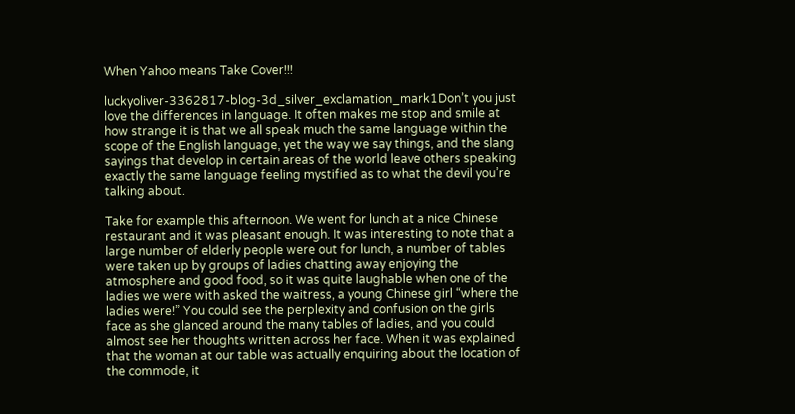When Yahoo means Take Cover!!!

luckyoliver-3362817-blog-3d_silver_exclamation_mark1Don’t you just love the differences in language. It often makes me stop and smile at how strange it is that we all speak much the same language within the scope of the English language, yet the way we say things, and the slang sayings that develop in certain areas of the world leave others speaking exactly the same language feeling mystified as to what the devil you’re talking about.

Take for example this afternoon. We went for lunch at a nice Chinese restaurant and it was pleasant enough. It was interesting to note that a large number of elderly people were out for lunch, a number of tables were taken up by groups of ladies chatting away enjoying the atmosphere and good food, so it was quite laughable when one of the ladies we were with asked the waitress, a young Chinese girl “where the ladies were!” You could see the perplexity and confusion on the girls face as she glanced around the many tables of ladies, and you could almost see her thoughts written across her face. When it was explained that the woman at our table was actually enquiring about the location of the commode, it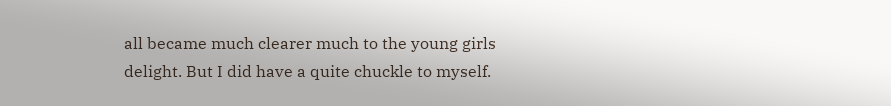all became much clearer much to the young girls delight. But I did have a quite chuckle to myself.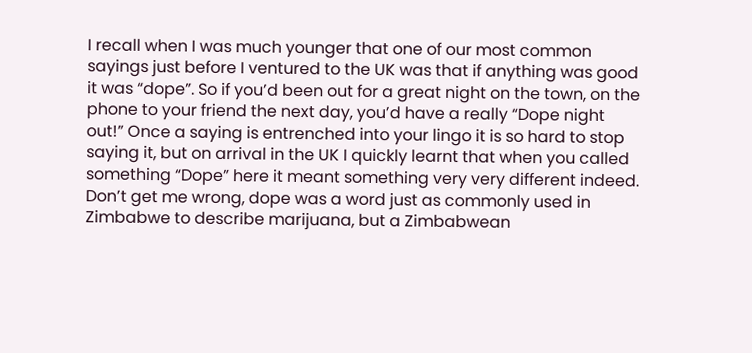I recall when I was much younger that one of our most common sayings just before I ventured to the UK was that if anything was good it was “dope”. So if you’d been out for a great night on the town, on the phone to your friend the next day, you’d have a really “Dope night out!” Once a saying is entrenched into your lingo it is so hard to stop saying it, but on arrival in the UK I quickly learnt that when you called something “Dope” here it meant something very very different indeed. Don’t get me wrong, dope was a word just as commonly used in Zimbabwe to describe marijuana, but a Zimbabwean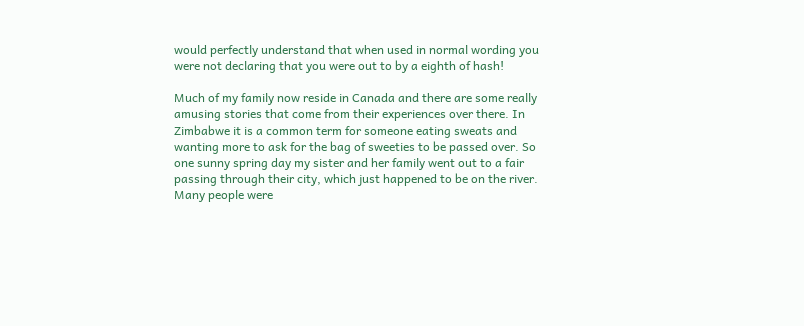would perfectly understand that when used in normal wording you were not declaring that you were out to by a eighth of hash!

Much of my family now reside in Canada and there are some really amusing stories that come from their experiences over there. In Zimbabwe it is a common term for someone eating sweats and wanting more to ask for the bag of sweeties to be passed over. So one sunny spring day my sister and her family went out to a fair passing through their city, which just happened to be on the river. Many people were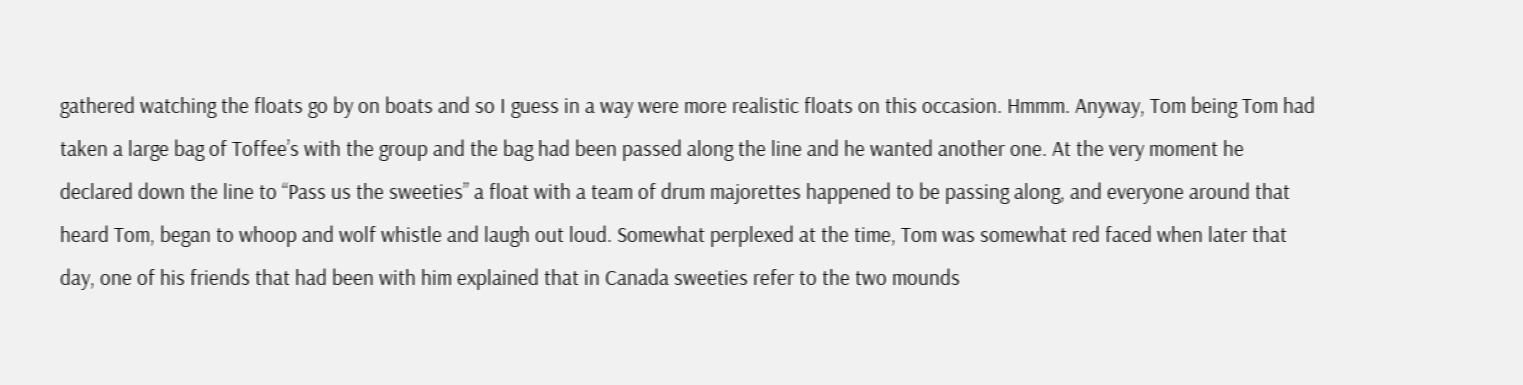gathered watching the floats go by on boats and so I guess in a way were more realistic floats on this occasion. Hmmm. Anyway, Tom being Tom had taken a large bag of Toffee’s with the group and the bag had been passed along the line and he wanted another one. At the very moment he declared down the line to “Pass us the sweeties” a float with a team of drum majorettes happened to be passing along, and everyone around that heard Tom, began to whoop and wolf whistle and laugh out loud. Somewhat perplexed at the time, Tom was somewhat red faced when later that day, one of his friends that had been with him explained that in Canada sweeties refer to the two mounds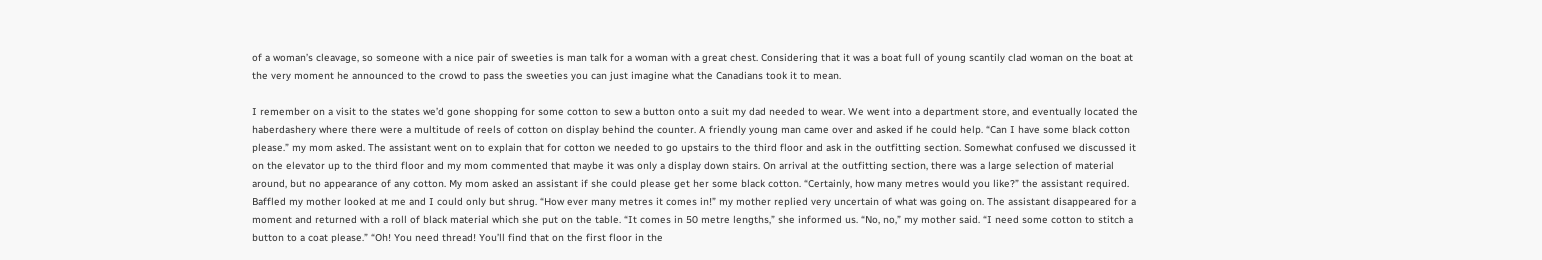of a woman’s cleavage, so someone with a nice pair of sweeties is man talk for a woman with a great chest. Considering that it was a boat full of young scantily clad woman on the boat at the very moment he announced to the crowd to pass the sweeties you can just imagine what the Canadians took it to mean.

I remember on a visit to the states we’d gone shopping for some cotton to sew a button onto a suit my dad needed to wear. We went into a department store, and eventually located the haberdashery where there were a multitude of reels of cotton on display behind the counter. A friendly young man came over and asked if he could help. “Can I have some black cotton please.” my mom asked. The assistant went on to explain that for cotton we needed to go upstairs to the third floor and ask in the outfitting section. Somewhat confused we discussed it on the elevator up to the third floor and my mom commented that maybe it was only a display down stairs. On arrival at the outfitting section, there was a large selection of material around, but no appearance of any cotton. My mom asked an assistant if she could please get her some black cotton. “Certainly, how many metres would you like?” the assistant required. Baffled my mother looked at me and I could only but shrug. “How ever many metres it comes in!” my mother replied very uncertain of what was going on. The assistant disappeared for a moment and returned with a roll of black material which she put on the table. “It comes in 50 metre lengths,” she informed us. “No, no,” my mother said. “I need some cotton to stitch a button to a coat please.” “Oh! You need thread! You’ll find that on the first floor in the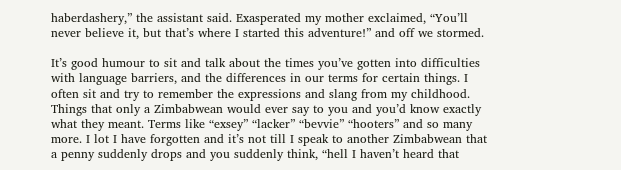haberdashery,” the assistant said. Exasperated my mother exclaimed, “You’ll never believe it, but that’s where I started this adventure!” and off we stormed.

It’s good humour to sit and talk about the times you’ve gotten into difficulties with language barriers, and the differences in our terms for certain things. I often sit and try to remember the expressions and slang from my childhood. Things that only a Zimbabwean would ever say to you and you’d know exactly what they meant. Terms like “exsey” “lacker” “bevvie” “hooters” and so many more. I lot I have forgotten and it’s not till I speak to another Zimbabwean that a penny suddenly drops and you suddenly think, “hell I haven’t heard that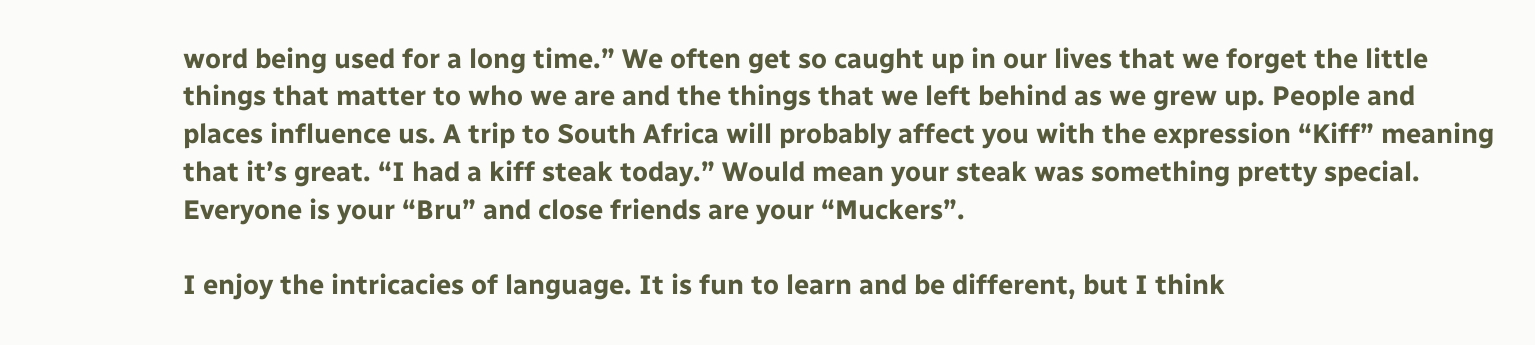word being used for a long time.” We often get so caught up in our lives that we forget the little things that matter to who we are and the things that we left behind as we grew up. People and places influence us. A trip to South Africa will probably affect you with the expression “Kiff” meaning that it’s great. “I had a kiff steak today.” Would mean your steak was something pretty special. Everyone is your “Bru” and close friends are your “Muckers”.

I enjoy the intricacies of language. It is fun to learn and be different, but I think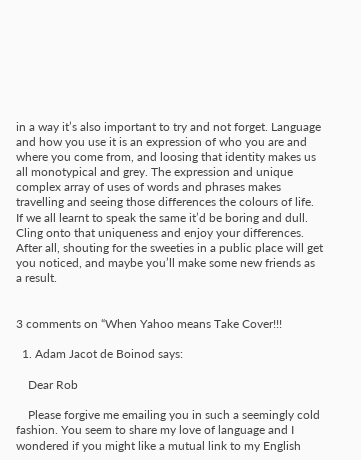in a way it’s also important to try and not forget. Language and how you use it is an expression of who you are and where you come from, and loosing that identity makes us all monotypical and grey. The expression and unique complex array of uses of words and phrases makes travelling and seeing those differences the colours of life. If we all learnt to speak the same it’d be boring and dull. Cling onto that uniqueness and enjoy your differences. After all, shouting for the sweeties in a public place will get you noticed, and maybe you’ll make some new friends as a result.


3 comments on “When Yahoo means Take Cover!!!

  1. Adam Jacot de Boinod says:

    Dear Rob

    Please forgive me emailing you in such a seemingly cold fashion. You seem to share my love of language and I wondered if you might like a mutual link to my English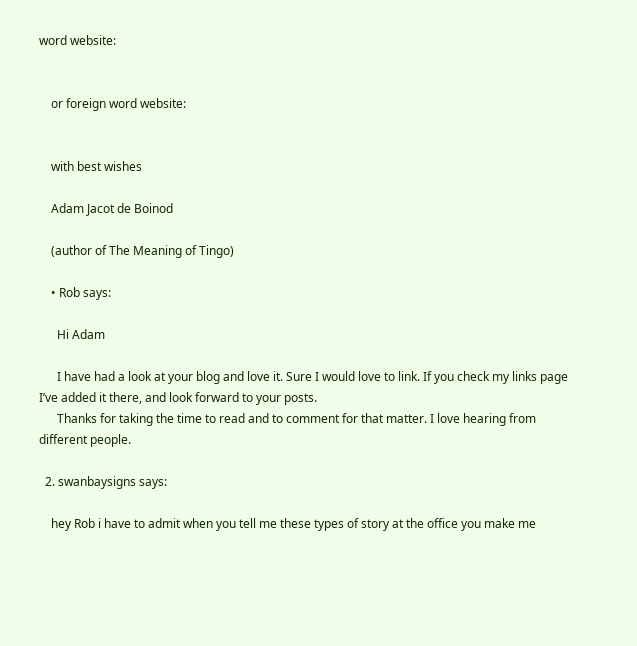word website:


    or foreign word website:


    with best wishes

    Adam Jacot de Boinod

    (author of The Meaning of Tingo)

    • Rob says:

      Hi Adam

      I have had a look at your blog and love it. Sure I would love to link. If you check my links page I’ve added it there, and look forward to your posts.
      Thanks for taking the time to read and to comment for that matter. I love hearing from different people.

  2. swanbaysigns says:

    hey Rob i have to admit when you tell me these types of story at the office you make me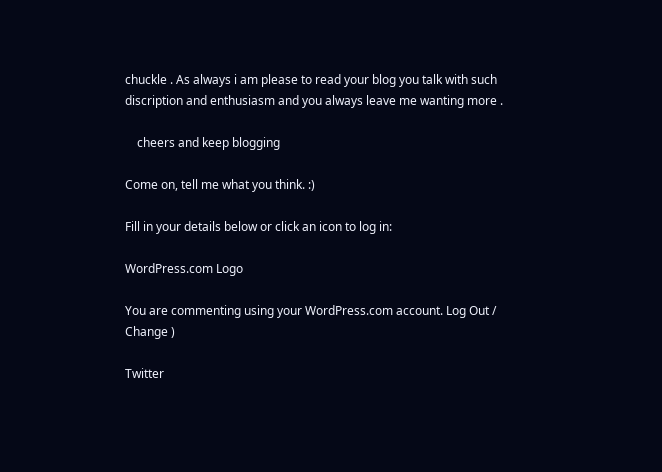chuckle . As always i am please to read your blog you talk with such discription and enthusiasm and you always leave me wanting more .

    cheers and keep blogging

Come on, tell me what you think. :)

Fill in your details below or click an icon to log in:

WordPress.com Logo

You are commenting using your WordPress.com account. Log Out / Change )

Twitter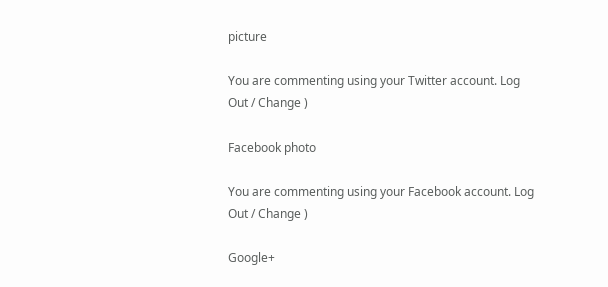picture

You are commenting using your Twitter account. Log Out / Change )

Facebook photo

You are commenting using your Facebook account. Log Out / Change )

Google+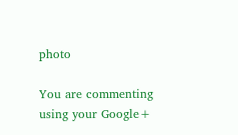photo

You are commenting using your Google+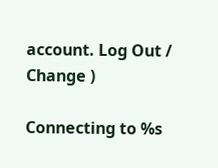account. Log Out / Change )

Connecting to %s